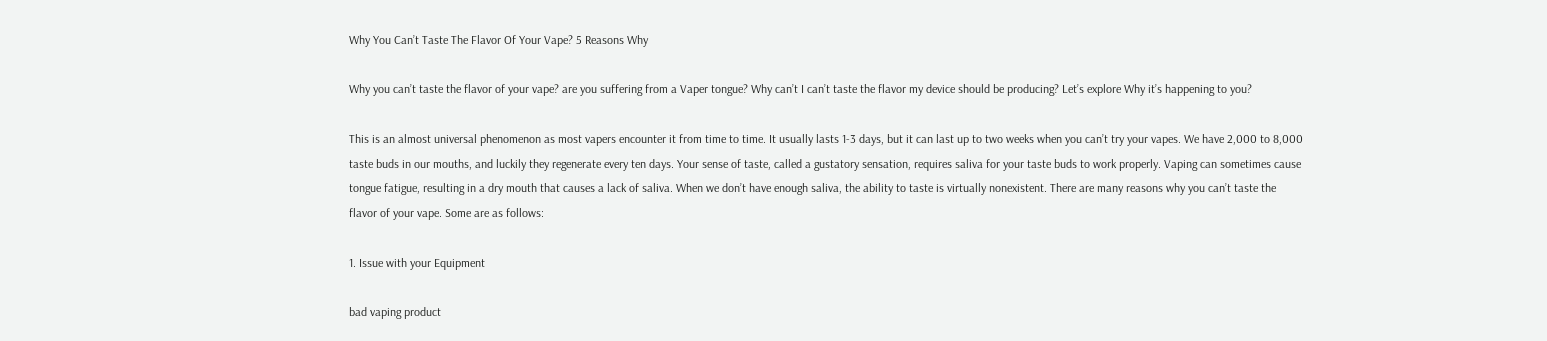Why You Can’t Taste The Flavor Of Your Vape? 5 Reasons Why

Why you can’t taste the flavor of your vape? are you suffering from a Vaper tongue? Why can’t I can’t taste the flavor my device should be producing? Let’s explore Why it’s happening to you?

This is an almost universal phenomenon as most vapers encounter it from time to time. It usually lasts 1-3 days, but it can last up to two weeks when you can’t try your vapes. We have 2,000 to 8,000 taste buds in our mouths, and luckily they regenerate every ten days. Your sense of taste, called a gustatory sensation, requires saliva for your taste buds to work properly. Vaping can sometimes cause tongue fatigue, resulting in a dry mouth that causes a lack of saliva. When we don’t have enough saliva, the ability to taste is virtually nonexistent. There are many reasons why you can’t taste the flavor of your vape. Some are as follows:

1. Issue with your Equipment

bad vaping product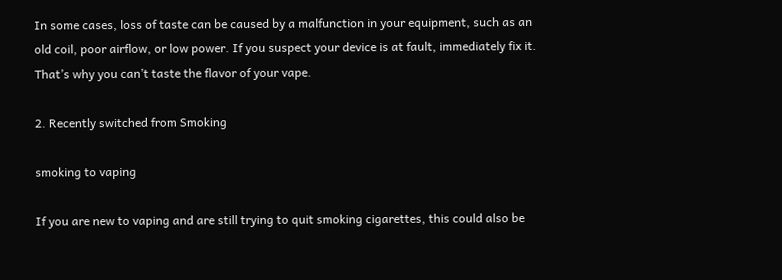In some cases, loss of taste can be caused by a malfunction in your equipment, such as an old coil, poor airflow, or low power. If you suspect your device is at fault, immediately fix it. That’s why you can’t taste the flavor of your vape.

2. Recently switched from Smoking

smoking to vaping

If you are new to vaping and are still trying to quit smoking cigarettes, this could also be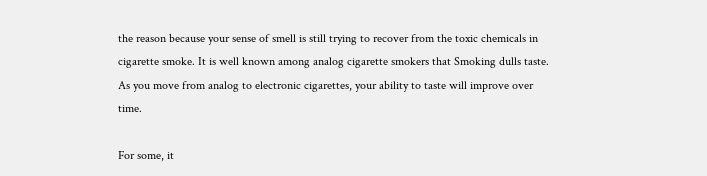the reason because your sense of smell is still trying to recover from the toxic chemicals in cigarette smoke. It is well known among analog cigarette smokers that Smoking dulls taste. As you move from analog to electronic cigarettes, your ability to taste will improve over time.

For some, it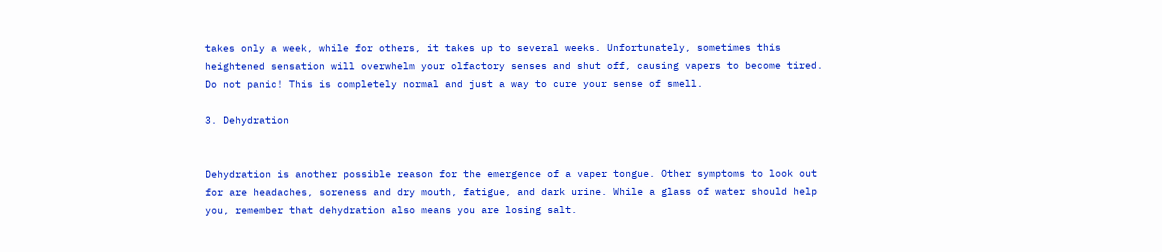takes only a week, while for others, it takes up to several weeks. Unfortunately, sometimes this heightened sensation will overwhelm your olfactory senses and shut off, causing vapers to become tired. Do not panic! This is completely normal and just a way to cure your sense of smell.

3. Dehydration


Dehydration is another possible reason for the emergence of a vaper tongue. Other symptoms to look out for are headaches, soreness and dry mouth, fatigue, and dark urine. While a glass of water should help you, remember that dehydration also means you are losing salt.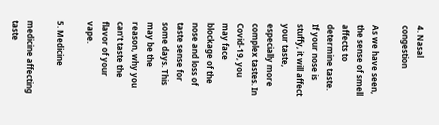4. Nasal congestion

As we have seen, the sense of smell affects to determine taste. If your nose is stuffy, it will affect your taste, especially more complex tastes. In Covid-19, you may face blockage of the nose and loss of taste sense for some days. This may be the reason, why you can’t taste the flavor of your vape.

5. Medicine

medicine affecting taste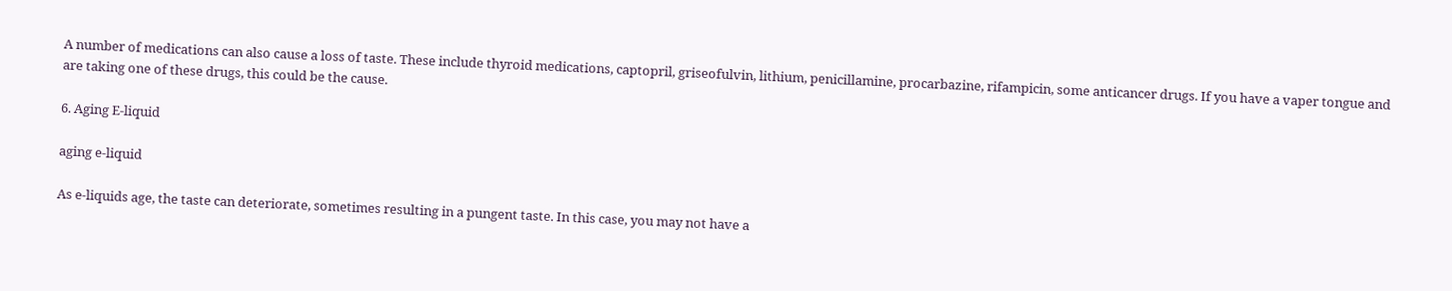A number of medications can also cause a loss of taste. These include thyroid medications, captopril, griseofulvin, lithium, penicillamine, procarbazine, rifampicin, some anticancer drugs. If you have a vaper tongue and are taking one of these drugs, this could be the cause.

6. Aging E-liquid

aging e-liquid

As e-liquids age, the taste can deteriorate, sometimes resulting in a pungent taste. In this case, you may not have a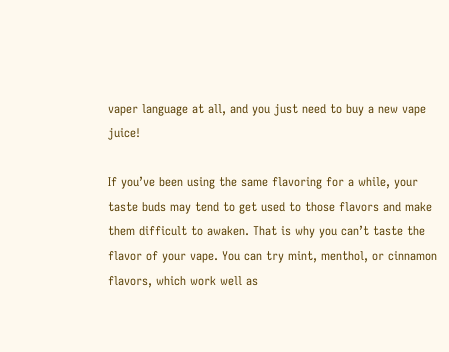vaper language at all, and you just need to buy a new vape juice!

If you’ve been using the same flavoring for a while, your taste buds may tend to get used to those flavors and make them difficult to awaken. That is why you can’t taste the flavor of your vape. You can try mint, menthol, or cinnamon flavors, which work well as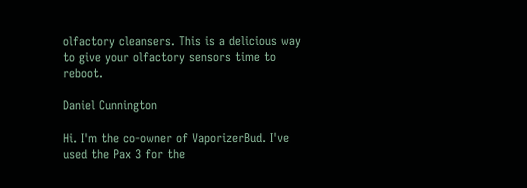olfactory cleansers. This is a delicious way to give your olfactory sensors time to reboot.

Daniel Cunnington

Hi. I'm the co-owner of VaporizerBud. I've used the Pax 3 for the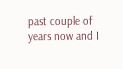past couple of years now and I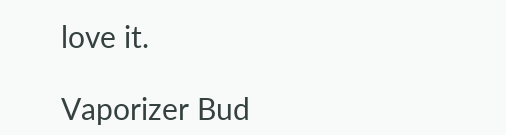love it.

Vaporizer Bud